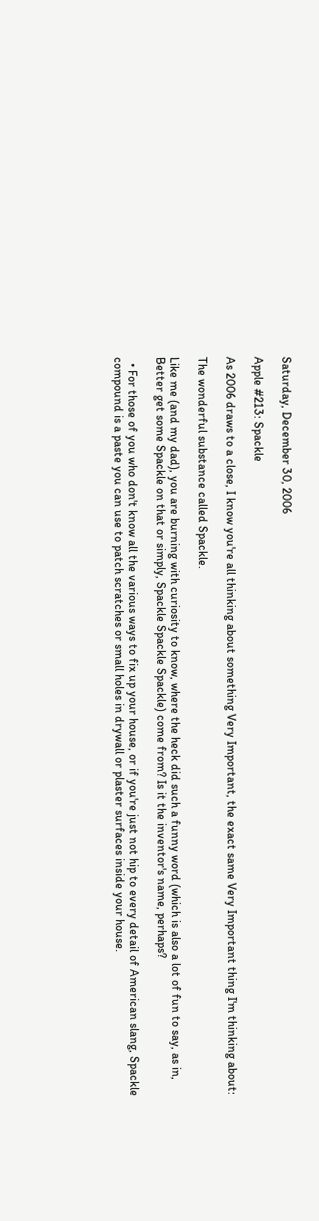Saturday, December 30, 2006

Apple #213: Spackle

As 2006 draws to a close, I know you're all thinking about something Very Important, the exact same Very Important thing I'm thinking about:

The wonderful substance called Spackle.

Like me (and my dad), you are burning with curiosity to know, where the heck did such a funny word (which is also a lot of fun to say, as in, Better get some Spackle on that or simply, Spackle Spackle Spackle) come from? Is it the inventor's name, perhaps?

  • For those of you who don't know all the various ways to fix up your house, or if you're just not hip to every detail of American slang, Spackle compound is a paste you can use to patch scratches or small holes in drywall or plaster surfaces inside your house.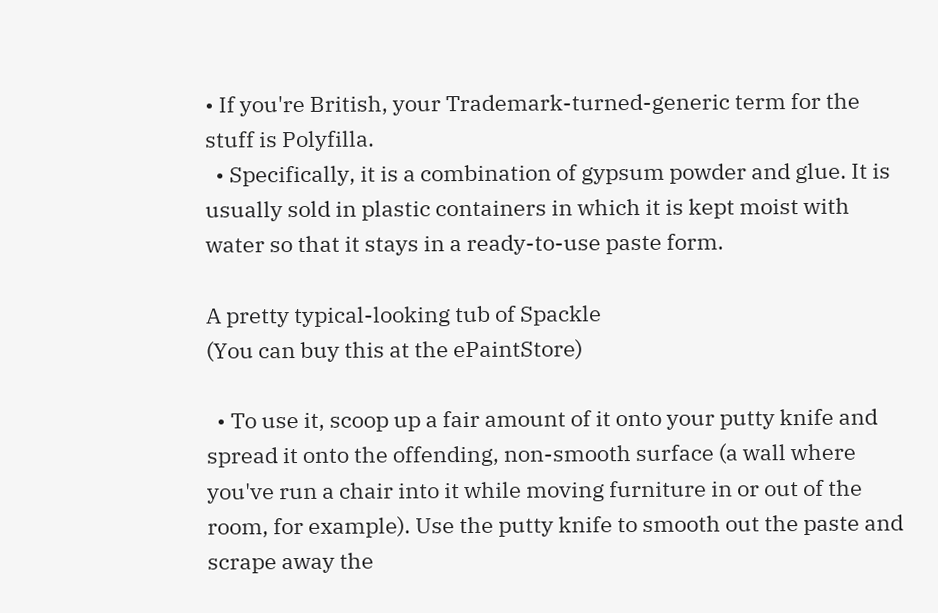• If you're British, your Trademark-turned-generic term for the stuff is Polyfilla.
  • Specifically, it is a combination of gypsum powder and glue. It is usually sold in plastic containers in which it is kept moist with water so that it stays in a ready-to-use paste form.

A pretty typical-looking tub of Spackle
(You can buy this at the ePaintStore)

  • To use it, scoop up a fair amount of it onto your putty knife and spread it onto the offending, non-smooth surface (a wall where you've run a chair into it while moving furniture in or out of the room, for example). Use the putty knife to smooth out the paste and scrape away the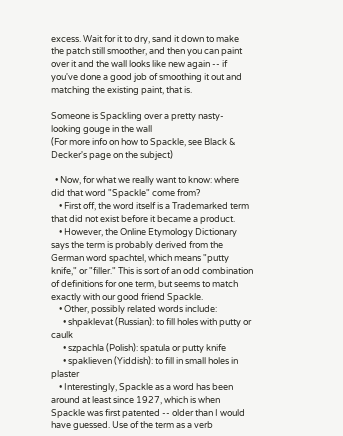excess. Wait for it to dry, sand it down to make the patch still smoother, and then you can paint over it and the wall looks like new again -- if you've done a good job of smoothing it out and matching the existing paint, that is.

Someone is Spackling over a pretty nasty-looking gouge in the wall
(For more info on how to Spackle, see Black & Decker's page on the subject)

  • Now, for what we really want to know: where did that word "Spackle" come from?
    • First off, the word itself is a Trademarked term that did not exist before it became a product.
    • However, the Online Etymology Dictionary says the term is probably derived from the German word spachtel, which means "putty knife," or "filler." This is sort of an odd combination of definitions for one term, but seems to match exactly with our good friend Spackle.
    • Other, possibly related words include:
      • shpaklevat (Russian): to fill holes with putty or caulk
      • szpachla (Polish): spatula or putty knife
      • spaklieven (Yiddish): to fill in small holes in plaster
    • Interestingly, Spackle as a word has been around at least since 1927, which is when Spackle was first patented -- older than I would have guessed. Use of the term as a verb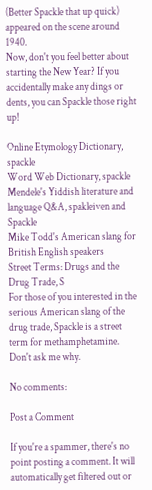(Better Spackle that up quick) appeared on the scene around 1940.
Now, don't you feel better about starting the New Year? If you accidentally make any dings or dents, you can Spackle those right up!

Online Etymology Dictionary, spackle
Word Web Dictionary, spackle
Mendele's Yiddish literature and language Q&A, spakleiven and Spackle
Mike Todd's American slang for British English speakers
Street Terms: Drugs and the Drug Trade, S
For those of you interested in the serious American slang of the drug trade, Spackle is a street term for methamphetamine. Don't ask me why.

No comments:

Post a Comment

If you're a spammer, there's no point posting a comment. It will automatically get filtered out or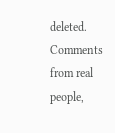deleted. Comments from real people,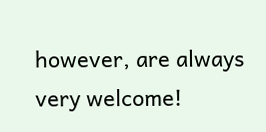however, are always very welcome!